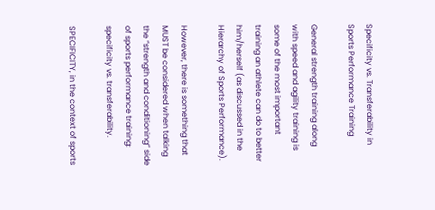Specificity vs. Transferability in Sports Performance Training

General strength training along with speed and agility training is some of the most important training an athlete can do to better him/herself (as discussed in the Hierarchy of Sports Performance).

However, there is something that MUST be considered when talking the “strength and conditioning” side of sports performance training: specificity vs. transferability.

SPECIFICITY, in the context of sports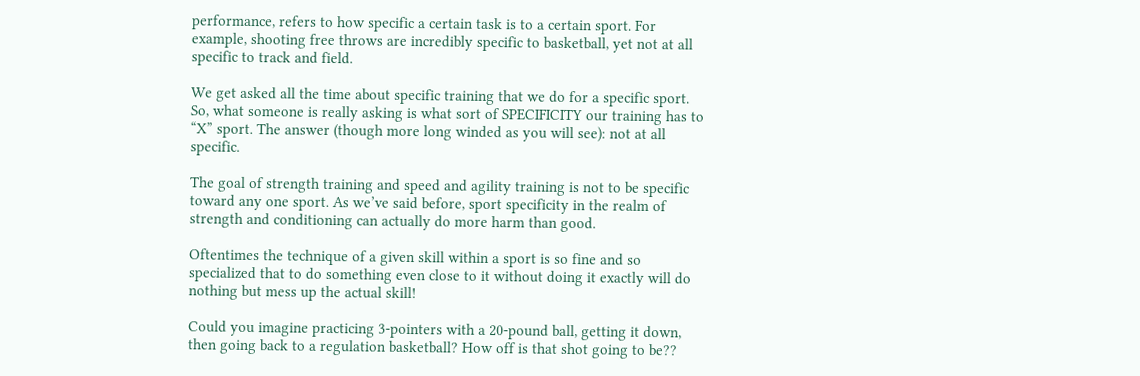performance, refers to how specific a certain task is to a certain sport. For example, shooting free throws are incredibly specific to basketball, yet not at all specific to track and field.

We get asked all the time about specific training that we do for a specific sport. So, what someone is really asking is what sort of SPECIFICITY our training has to “X” sport. The answer (though more long winded as you will see): not at all specific.

The goal of strength training and speed and agility training is not to be specific toward any one sport. As we’ve said before, sport specificity in the realm of strength and conditioning can actually do more harm than good.

Oftentimes the technique of a given skill within a sport is so fine and so specialized that to do something even close to it without doing it exactly will do nothing but mess up the actual skill!

Could you imagine practicing 3-pointers with a 20-pound ball, getting it down, then going back to a regulation basketball? How off is that shot going to be??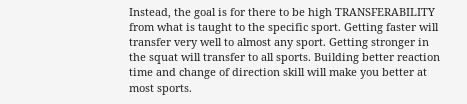Instead, the goal is for there to be high TRANSFERABILITY from what is taught to the specific sport. Getting faster will transfer very well to almost any sport. Getting stronger in the squat will transfer to all sports. Building better reaction time and change of direction skill will make you better at most sports.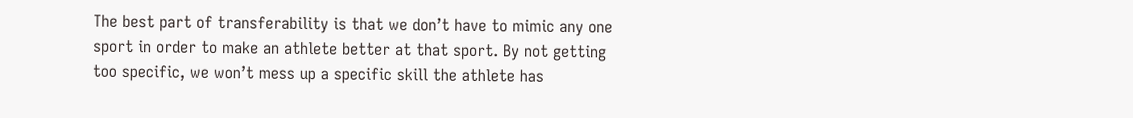The best part of transferability is that we don’t have to mimic any one sport in order to make an athlete better at that sport. By not getting too specific, we won’t mess up a specific skill the athlete has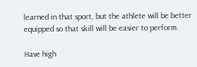learned in that sport, but the athlete will be better equipped so that skill will be easier to perform.

Have high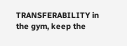TRANSFERABILITY in the gym, keep the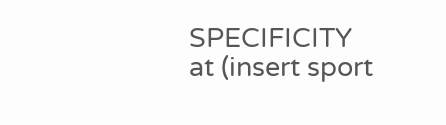SPECIFICITY at (insert sport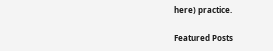here) practice.

Featured Posts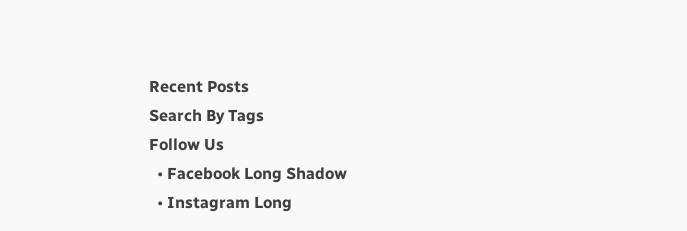Recent Posts
Search By Tags
Follow Us
  • Facebook Long Shadow
  • Instagram Long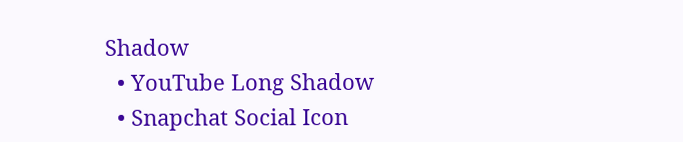Shadow
  • YouTube Long Shadow
  • Snapchat Social Icon